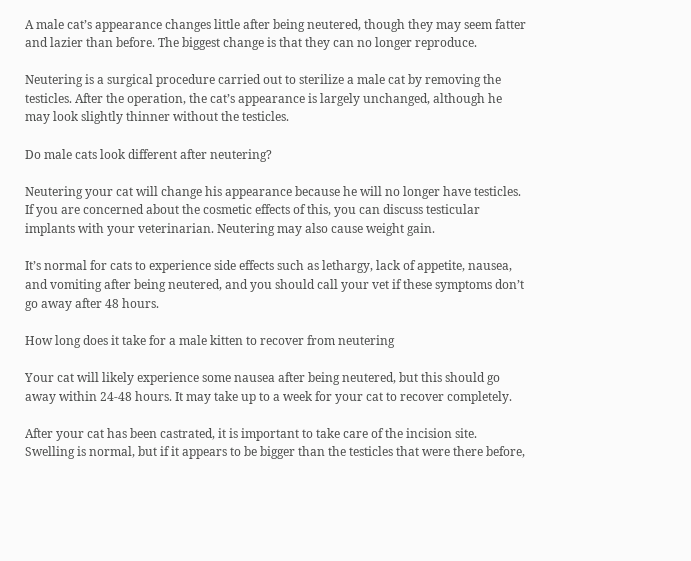A male cat’s appearance changes little after being neutered, though they may seem fatter and lazier than before. The biggest change is that they can no longer reproduce.

Neutering is a surgical procedure carried out to sterilize a male cat by removing the testicles. After the operation, the cat’s appearance is largely unchanged, although he may look slightly thinner without the testicles.

Do male cats look different after neutering?

Neutering your cat will change his appearance because he will no longer have testicles. If you are concerned about the cosmetic effects of this, you can discuss testicular implants with your veterinarian. Neutering may also cause weight gain.

It’s normal for cats to experience side effects such as lethargy, lack of appetite, nausea, and vomiting after being neutered, and you should call your vet if these symptoms don’t go away after 48 hours.

How long does it take for a male kitten to recover from neutering

Your cat will likely experience some nausea after being neutered, but this should go away within 24-48 hours. It may take up to a week for your cat to recover completely.

After your cat has been castrated, it is important to take care of the incision site. Swelling is normal, but if it appears to be bigger than the testicles that were there before,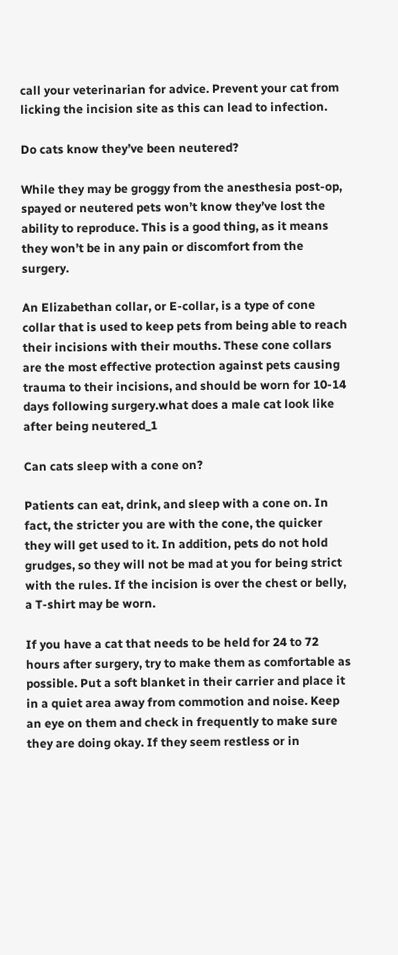call your veterinarian for advice. Prevent your cat from licking the incision site as this can lead to infection.

Do cats know they’ve been neutered?

While they may be groggy from the anesthesia post-op, spayed or neutered pets won’t know they’ve lost the ability to reproduce. This is a good thing, as it means they won’t be in any pain or discomfort from the surgery.

An Elizabethan collar, or E-collar, is a type of cone collar that is used to keep pets from being able to reach their incisions with their mouths. These cone collars are the most effective protection against pets causing trauma to their incisions, and should be worn for 10-14 days following surgery.what does a male cat look like after being neutered_1

Can cats sleep with a cone on?

Patients can eat, drink, and sleep with a cone on. In fact, the stricter you are with the cone, the quicker they will get used to it. In addition, pets do not hold grudges, so they will not be mad at you for being strict with the rules. If the incision is over the chest or belly, a T-shirt may be worn.

If you have a cat that needs to be held for 24 to 72 hours after surgery, try to make them as comfortable as possible. Put a soft blanket in their carrier and place it in a quiet area away from commotion and noise. Keep an eye on them and check in frequently to make sure they are doing okay. If they seem restless or in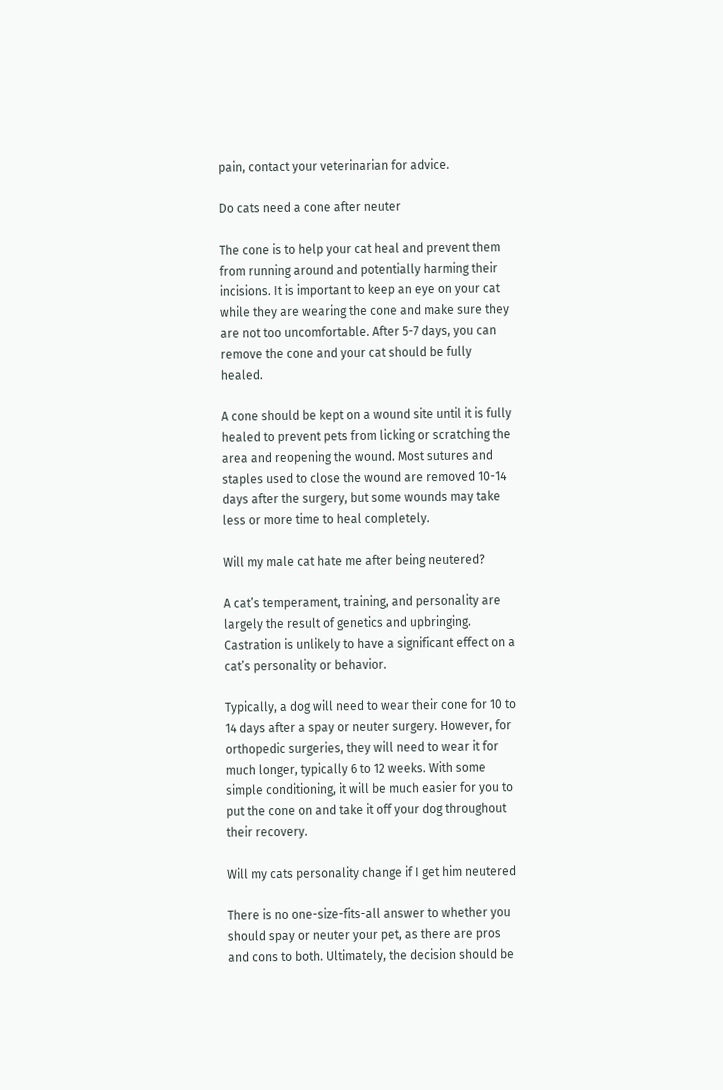pain, contact your veterinarian for advice.

Do cats need a cone after neuter

The cone is to help your cat heal and prevent them from running around and potentially harming their incisions. It is important to keep an eye on your cat while they are wearing the cone and make sure they are not too uncomfortable. After 5-7 days, you can remove the cone and your cat should be fully healed.

A cone should be kept on a wound site until it is fully healed to prevent pets from licking or scratching the area and reopening the wound. Most sutures and staples used to close the wound are removed 10-14 days after the surgery, but some wounds may take less or more time to heal completely.

Will my male cat hate me after being neutered?

A cat’s temperament, training, and personality are largely the result of genetics and upbringing. Castration is unlikely to have a significant effect on a cat’s personality or behavior.

Typically, a dog will need to wear their cone for 10 to 14 days after a spay or neuter surgery. However, for orthopedic surgeries, they will need to wear it for much longer, typically 6 to 12 weeks. With some simple conditioning, it will be much easier for you to put the cone on and take it off your dog throughout their recovery.

Will my cats personality change if I get him neutered

There is no one-size-fits-all answer to whether you should spay or neuter your pet, as there are pros and cons to both. Ultimately, the decision should be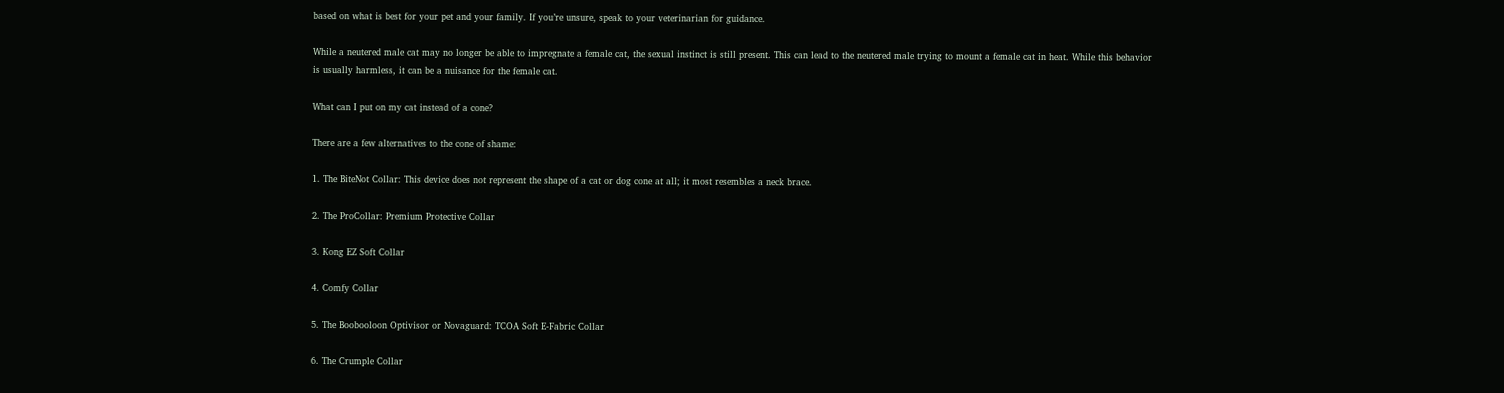based on what is best for your pet and your family. If you’re unsure, speak to your veterinarian for guidance.

While a neutered male cat may no longer be able to impregnate a female cat, the sexual instinct is still present. This can lead to the neutered male trying to mount a female cat in heat. While this behavior is usually harmless, it can be a nuisance for the female cat.

What can I put on my cat instead of a cone?

There are a few alternatives to the cone of shame:

1. The BiteNot Collar: This device does not represent the shape of a cat or dog cone at all; it most resembles a neck brace.

2. The ProCollar: Premium Protective Collar

3. Kong EZ Soft Collar

4. Comfy Collar

5. The Boobooloon Optivisor or Novaguard: TCOA Soft E-Fabric Collar

6. The Crumple Collar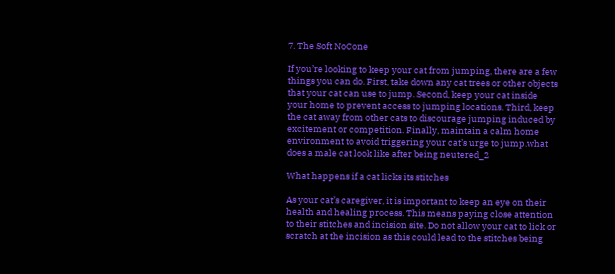7. The Soft NoCone

If you’re looking to keep your cat from jumping, there are a few things you can do. First, take down any cat trees or other objects that your cat can use to jump. Second, keep your cat inside your home to prevent access to jumping locations. Third, keep the cat away from other cats to discourage jumping induced by excitement or competition. Finally, maintain a calm home environment to avoid triggering your cat’s urge to jump.what does a male cat look like after being neutered_2

What happens if a cat licks its stitches

As your cat’s caregiver, it is important to keep an eye on their health and healing process. This means paying close attention to their stitches and incision site. Do not allow your cat to lick or scratch at the incision as this could lead to the stitches being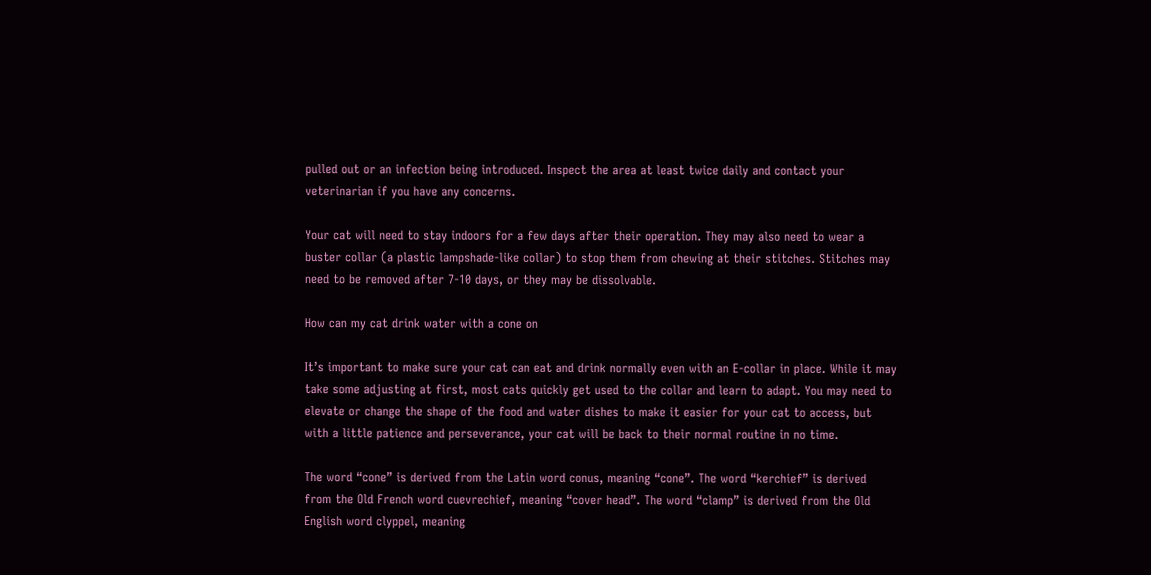pulled out or an infection being introduced. Inspect the area at least twice daily and contact your veterinarian if you have any concerns.

Your cat will need to stay indoors for a few days after their operation. They may also need to wear a buster collar (a plastic lampshade-like collar) to stop them from chewing at their stitches. Stitches may need to be removed after 7-10 days, or they may be dissolvable.

How can my cat drink water with a cone on

It’s important to make sure your cat can eat and drink normally even with an E-collar in place. While it may take some adjusting at first, most cats quickly get used to the collar and learn to adapt. You may need to elevate or change the shape of the food and water dishes to make it easier for your cat to access, but with a little patience and perseverance, your cat will be back to their normal routine in no time.

The word “cone” is derived from the Latin word conus, meaning “cone”. The word “kerchief” is derived from the Old French word cuevrechief, meaning “cover head”. The word “clamp” is derived from the Old English word clyppel, meaning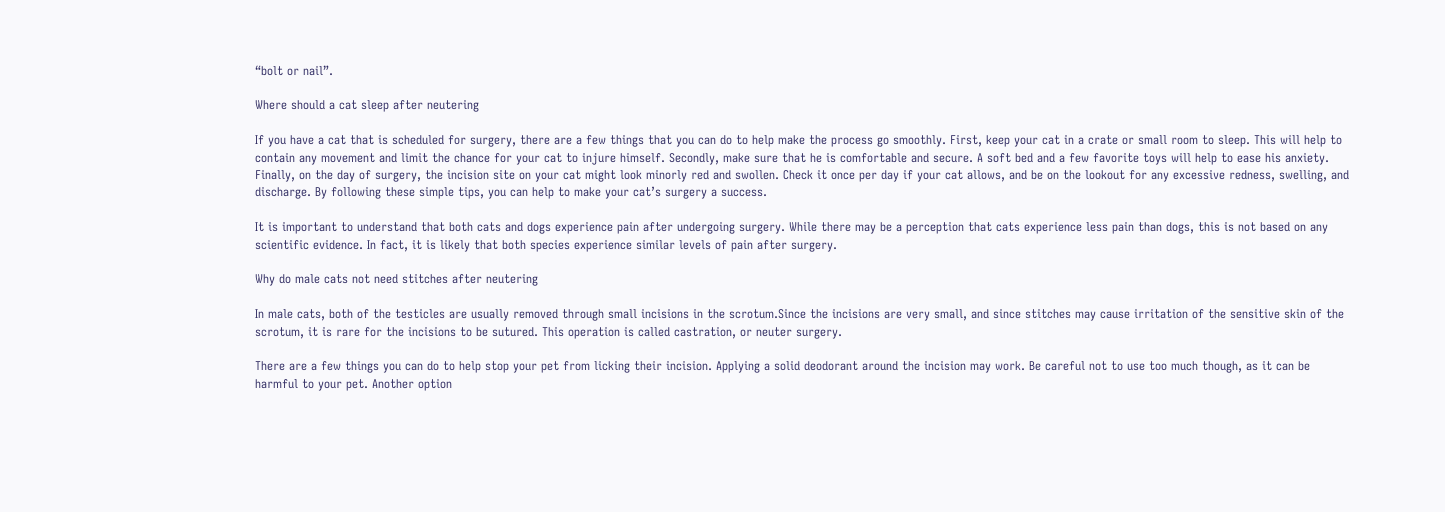“bolt or nail”.

Where should a cat sleep after neutering

If you have a cat that is scheduled for surgery, there are a few things that you can do to help make the process go smoothly. First, keep your cat in a crate or small room to sleep. This will help to contain any movement and limit the chance for your cat to injure himself. Secondly, make sure that he is comfortable and secure. A soft bed and a few favorite toys will help to ease his anxiety. Finally, on the day of surgery, the incision site on your cat might look minorly red and swollen. Check it once per day if your cat allows, and be on the lookout for any excessive redness, swelling, and discharge. By following these simple tips, you can help to make your cat’s surgery a success.

It is important to understand that both cats and dogs experience pain after undergoing surgery. While there may be a perception that cats experience less pain than dogs, this is not based on any scientific evidence. In fact, it is likely that both species experience similar levels of pain after surgery.

Why do male cats not need stitches after neutering

In male cats, both of the testicles are usually removed through small incisions in the scrotum.Since the incisions are very small, and since stitches may cause irritation of the sensitive skin of the scrotum, it is rare for the incisions to be sutured. This operation is called castration, or neuter surgery.

There are a few things you can do to help stop your pet from licking their incision. Applying a solid deodorant around the incision may work. Be careful not to use too much though, as it can be harmful to your pet. Another option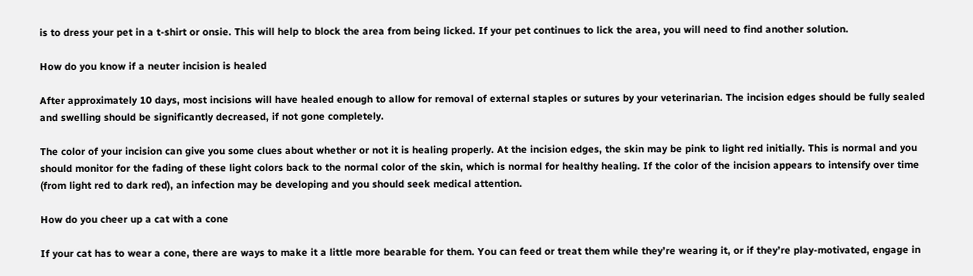is to dress your pet in a t-shirt or onsie. This will help to block the area from being licked. If your pet continues to lick the area, you will need to find another solution.

How do you know if a neuter incision is healed

After approximately 10 days, most incisions will have healed enough to allow for removal of external staples or sutures by your veterinarian. The incision edges should be fully sealed and swelling should be significantly decreased, if not gone completely.

The color of your incision can give you some clues about whether or not it is healing properly. At the incision edges, the skin may be pink to light red initially. This is normal and you should monitor for the fading of these light colors back to the normal color of the skin, which is normal for healthy healing. If the color of the incision appears to intensify over time (from light red to dark red), an infection may be developing and you should seek medical attention.

How do you cheer up a cat with a cone

If your cat has to wear a cone, there are ways to make it a little more bearable for them. You can feed or treat them while they’re wearing it, or if they’re play-motivated, engage in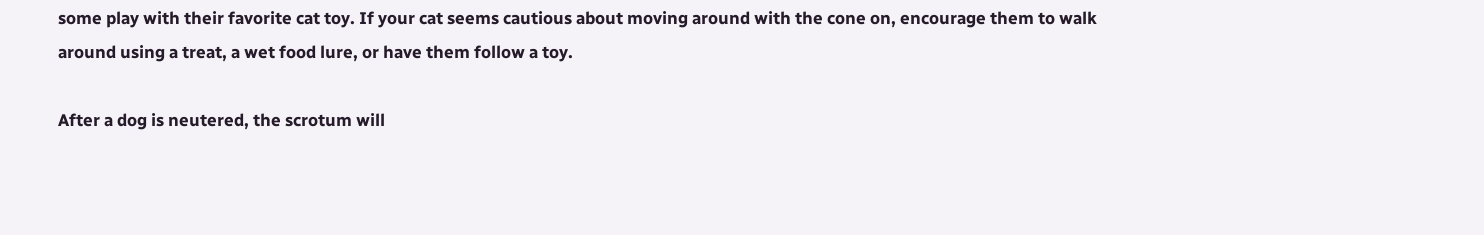some play with their favorite cat toy. If your cat seems cautious about moving around with the cone on, encourage them to walk around using a treat, a wet food lure, or have them follow a toy.

After a dog is neutered, the scrotum will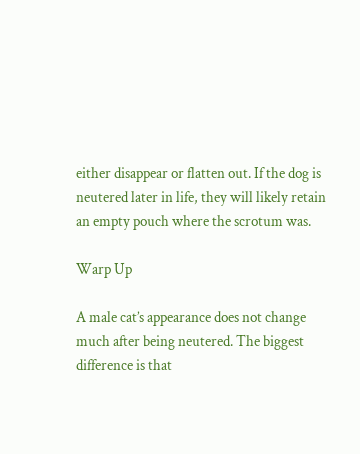either disappear or flatten out. If the dog is neutered later in life, they will likely retain an empty pouch where the scrotum was.

Warp Up

A male cat’s appearance does not change much after being neutered. The biggest difference is that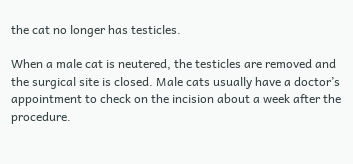the cat no longer has testicles.

When a male cat is neutered, the testicles are removed and the surgical site is closed. Male cats usually have a doctor’s appointment to check on the incision about a week after the procedure.